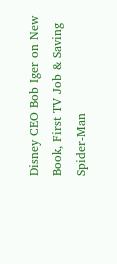Disney CEO Bob Iger on New Book, First TV Job & Saving Spider-Man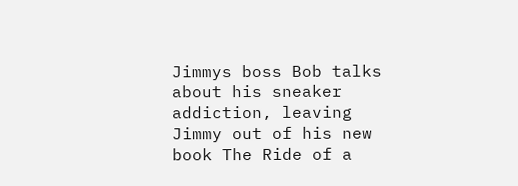Jimmys boss Bob talks about his sneaker addiction, leaving Jimmy out of his new book The Ride of a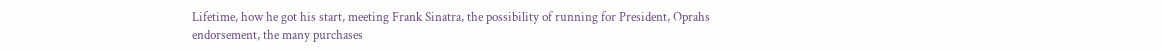Lifetime, how he got his start, meeting Frank Sinatra, the possibility of running for President, Oprahs endorsement, the many purchases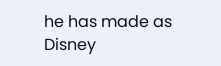he has made as Disney